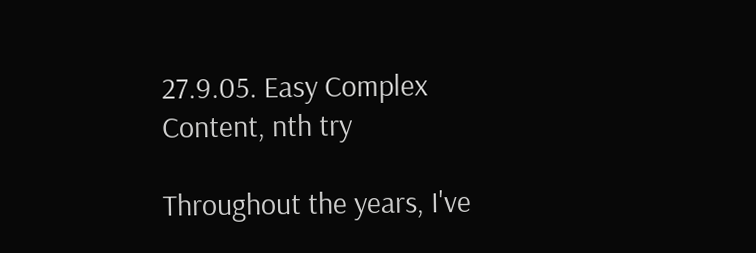27.9.05. Easy Complex Content, nth try

Throughout the years, I've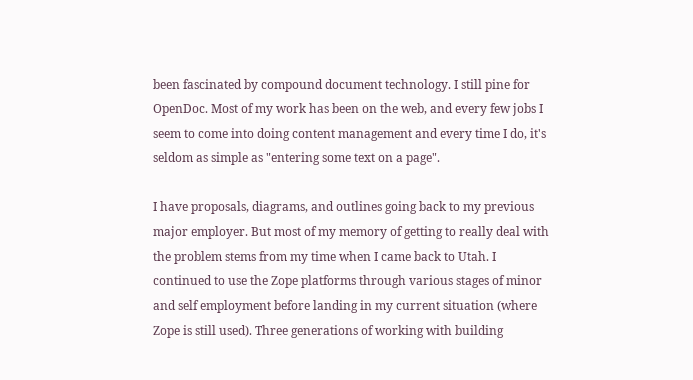been fascinated by compound document technology. I still pine for OpenDoc. Most of my work has been on the web, and every few jobs I seem to come into doing content management and every time I do, it's seldom as simple as "entering some text on a page".

I have proposals, diagrams, and outlines going back to my previous major employer. But most of my memory of getting to really deal with the problem stems from my time when I came back to Utah. I continued to use the Zope platforms through various stages of minor and self employment before landing in my current situation (where Zope is still used). Three generations of working with building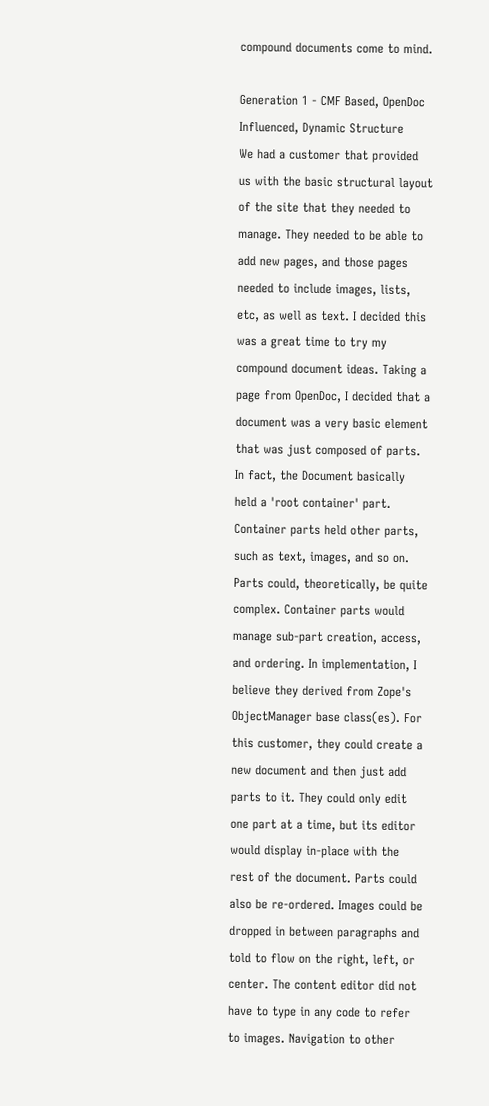compound documents come to mind.

Generation 1 - CMF Based, OpenDoc Influenced, Dynamic Structure
We had a customer that provided us with the basic structural layout of the site that they needed to manage. They needed to be able to add new pages, and those pages needed to include images, lists, etc, as well as text. I decided this was a great time to try my compound document ideas. Taking a page from OpenDoc, I decided that a document was a very basic element that was just composed of parts. In fact, the Document basically held a 'root container' part. Container parts held other parts, such as text, images, and so on. Parts could, theoretically, be quite complex. Container parts would manage sub-part creation, access, and ordering. In implementation, I believe they derived from Zope's ObjectManager base class(es). For this customer, they could create a new document and then just add parts to it. They could only edit one part at a time, but its editor would display in-place with the rest of the document. Parts could also be re-ordered. Images could be dropped in between paragraphs and told to flow on the right, left, or center. The content editor did not have to type in any code to refer to images. Navigation to other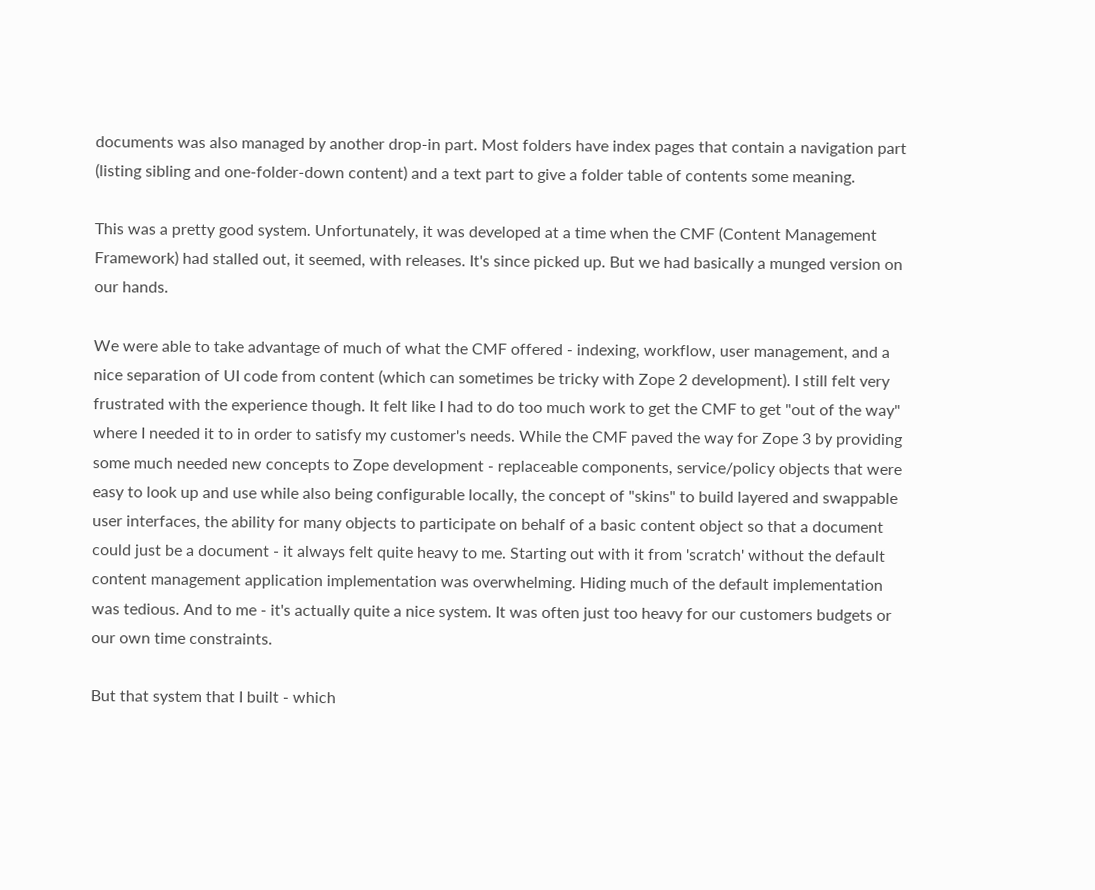documents was also managed by another drop-in part. Most folders have index pages that contain a navigation part (listing sibling and one-folder-down content) and a text part to give a folder table of contents some meaning.

This was a pretty good system. Unfortunately, it was developed at a time when the CMF (Content Management Framework) had stalled out, it seemed, with releases. It's since picked up. But we had basically a munged version on our hands.

We were able to take advantage of much of what the CMF offered - indexing, workflow, user management, and a nice separation of UI code from content (which can sometimes be tricky with Zope 2 development). I still felt very frustrated with the experience though. It felt like I had to do too much work to get the CMF to get "out of the way" where I needed it to in order to satisfy my customer's needs. While the CMF paved the way for Zope 3 by providing some much needed new concepts to Zope development - replaceable components, service/policy objects that were easy to look up and use while also being configurable locally, the concept of "skins" to build layered and swappable user interfaces, the ability for many objects to participate on behalf of a basic content object so that a document could just be a document - it always felt quite heavy to me. Starting out with it from 'scratch' without the default content management application implementation was overwhelming. Hiding much of the default implementation was tedious. And to me - it's actually quite a nice system. It was often just too heavy for our customers budgets or our own time constraints.

But that system that I built - which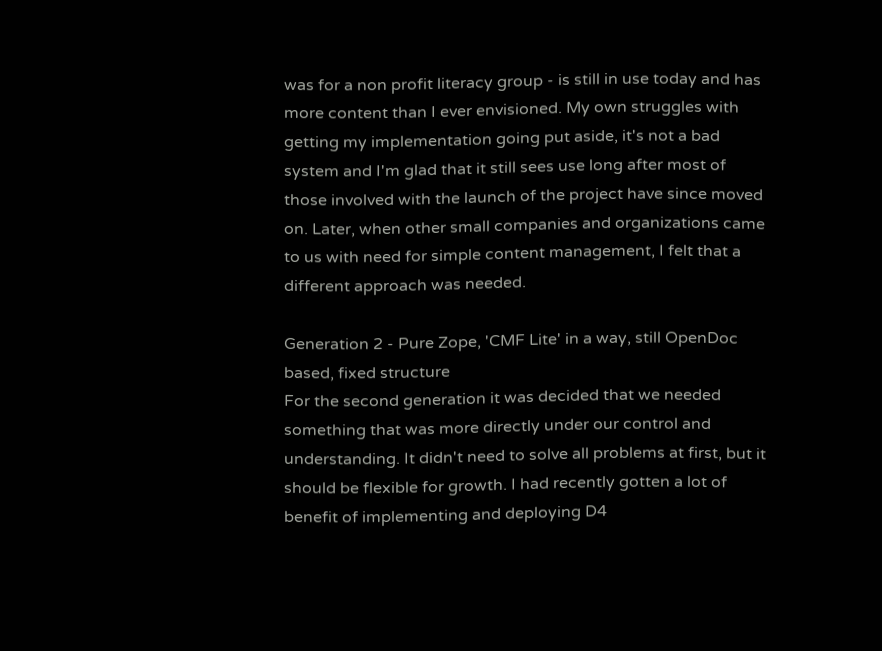was for a non profit literacy group - is still in use today and has more content than I ever envisioned. My own struggles with getting my implementation going put aside, it's not a bad system and I'm glad that it still sees use long after most of those involved with the launch of the project have since moved on. Later, when other small companies and organizations came to us with need for simple content management, I felt that a different approach was needed.

Generation 2 - Pure Zope, 'CMF Lite' in a way, still OpenDoc based, fixed structure
For the second generation it was decided that we needed something that was more directly under our control and understanding. It didn't need to solve all problems at first, but it should be flexible for growth. I had recently gotten a lot of benefit of implementing and deploying D4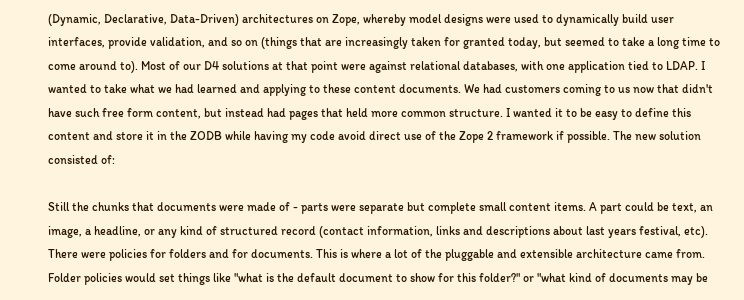(Dynamic, Declarative, Data-Driven) architectures on Zope, whereby model designs were used to dynamically build user interfaces, provide validation, and so on (things that are increasingly taken for granted today, but seemed to take a long time to come around to). Most of our D4 solutions at that point were against relational databases, with one application tied to LDAP. I wanted to take what we had learned and applying to these content documents. We had customers coming to us now that didn't have such free form content, but instead had pages that held more common structure. I wanted it to be easy to define this content and store it in the ZODB while having my code avoid direct use of the Zope 2 framework if possible. The new solution consisted of:

Still the chunks that documents were made of - parts were separate but complete small content items. A part could be text, an image, a headline, or any kind of structured record (contact information, links and descriptions about last years festival, etc).
There were policies for folders and for documents. This is where a lot of the pluggable and extensible architecture came from. Folder policies would set things like "what is the default document to show for this folder?" or "what kind of documents may be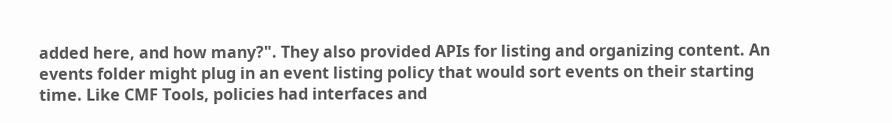added here, and how many?". They also provided APIs for listing and organizing content. An events folder might plug in an event listing policy that would sort events on their starting time. Like CMF Tools, policies had interfaces and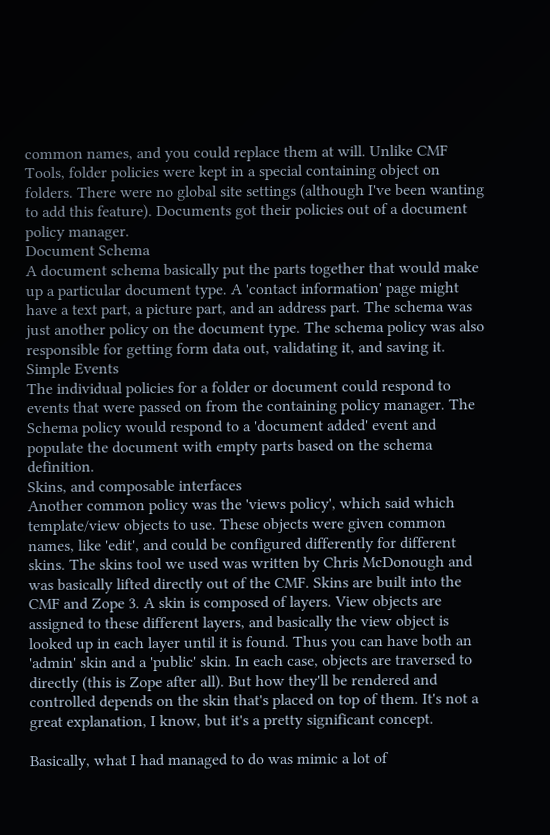common names, and you could replace them at will. Unlike CMF Tools, folder policies were kept in a special containing object on folders. There were no global site settings (although I've been wanting to add this feature). Documents got their policies out of a document policy manager.
Document Schema
A document schema basically put the parts together that would make up a particular document type. A 'contact information' page might have a text part, a picture part, and an address part. The schema was just another policy on the document type. The schema policy was also responsible for getting form data out, validating it, and saving it.
Simple Events
The individual policies for a folder or document could respond to events that were passed on from the containing policy manager. The Schema policy would respond to a 'document added' event and populate the document with empty parts based on the schema definition.
Skins, and composable interfaces
Another common policy was the 'views policy', which said which template/view objects to use. These objects were given common names, like 'edit', and could be configured differently for different skins. The skins tool we used was written by Chris McDonough and was basically lifted directly out of the CMF. Skins are built into the CMF and Zope 3. A skin is composed of layers. View objects are assigned to these different layers, and basically the view object is looked up in each layer until it is found. Thus you can have both an 'admin' skin and a 'public' skin. In each case, objects are traversed to directly (this is Zope after all). But how they'll be rendered and controlled depends on the skin that's placed on top of them. It's not a great explanation, I know, but it's a pretty significant concept.

Basically, what I had managed to do was mimic a lot of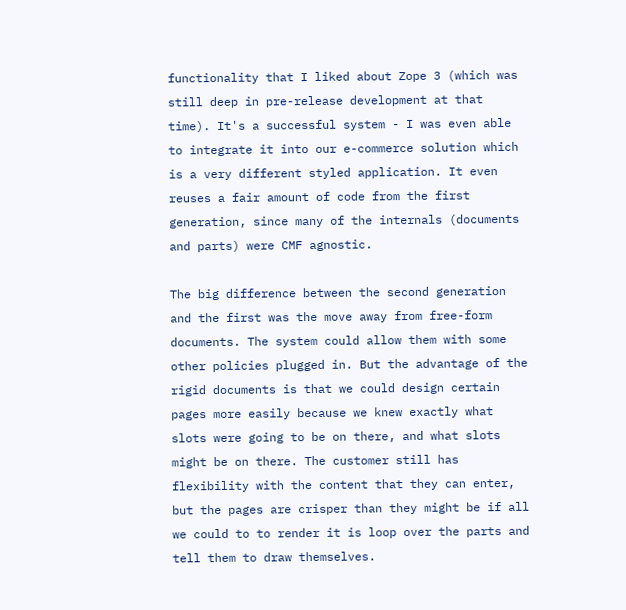functionality that I liked about Zope 3 (which was still deep in pre-release development at that time). It's a successful system - I was even able to integrate it into our e-commerce solution which is a very different styled application. It even reuses a fair amount of code from the first generation, since many of the internals (documents and parts) were CMF agnostic.

The big difference between the second generation and the first was the move away from free-form documents. The system could allow them with some other policies plugged in. But the advantage of the rigid documents is that we could design certain pages more easily because we knew exactly what slots were going to be on there, and what slots might be on there. The customer still has flexibility with the content that they can enter, but the pages are crisper than they might be if all we could to to render it is loop over the parts and tell them to draw themselves.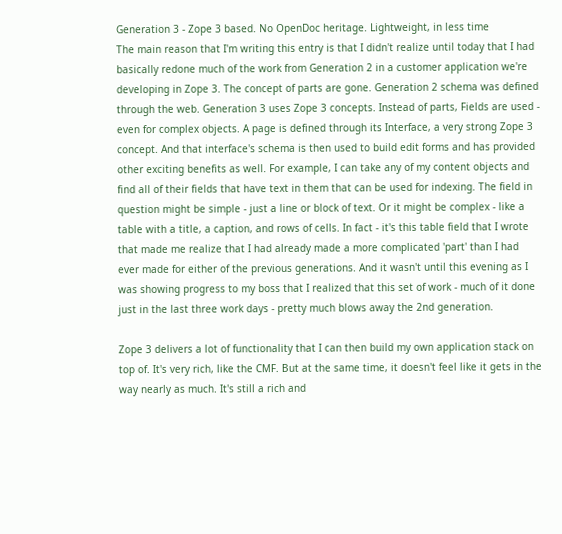Generation 3 - Zope 3 based. No OpenDoc heritage. Lightweight, in less time
The main reason that I'm writing this entry is that I didn't realize until today that I had basically redone much of the work from Generation 2 in a customer application we're developing in Zope 3. The concept of parts are gone. Generation 2 schema was defined through the web. Generation 3 uses Zope 3 concepts. Instead of parts, Fields are used - even for complex objects. A page is defined through its Interface, a very strong Zope 3 concept. And that interface's schema is then used to build edit forms and has provided other exciting benefits as well. For example, I can take any of my content objects and find all of their fields that have text in them that can be used for indexing. The field in question might be simple - just a line or block of text. Or it might be complex - like a table with a title, a caption, and rows of cells. In fact - it's this table field that I wrote that made me realize that I had already made a more complicated 'part' than I had ever made for either of the previous generations. And it wasn't until this evening as I was showing progress to my boss that I realized that this set of work - much of it done just in the last three work days - pretty much blows away the 2nd generation.

Zope 3 delivers a lot of functionality that I can then build my own application stack on top of. It's very rich, like the CMF. But at the same time, it doesn't feel like it gets in the way nearly as much. It's still a rich and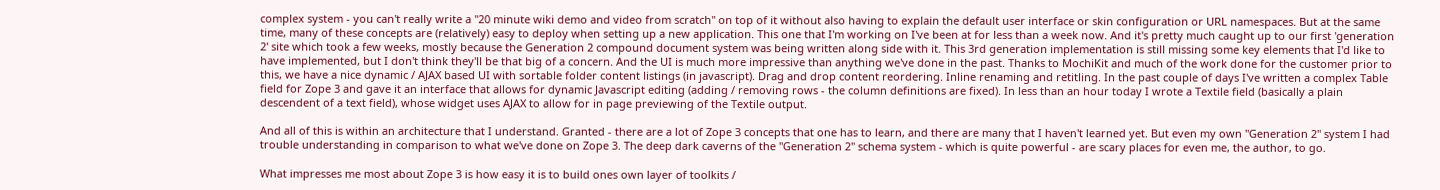complex system - you can't really write a "20 minute wiki demo and video from scratch" on top of it without also having to explain the default user interface or skin configuration or URL namespaces. But at the same time, many of these concepts are (relatively) easy to deploy when setting up a new application. This one that I'm working on I've been at for less than a week now. And it's pretty much caught up to our first 'generation 2' site which took a few weeks, mostly because the Generation 2 compound document system was being written along side with it. This 3rd generation implementation is still missing some key elements that I'd like to have implemented, but I don't think they'll be that big of a concern. And the UI is much more impressive than anything we've done in the past. Thanks to MochiKit and much of the work done for the customer prior to this, we have a nice dynamic / AJAX based UI with sortable folder content listings (in javascript). Drag and drop content reordering. Inline renaming and retitling. In the past couple of days I've written a complex Table field for Zope 3 and gave it an interface that allows for dynamic Javascript editing (adding / removing rows - the column definitions are fixed). In less than an hour today I wrote a Textile field (basically a plain descendent of a text field), whose widget uses AJAX to allow for in page previewing of the Textile output.

And all of this is within an architecture that I understand. Granted - there are a lot of Zope 3 concepts that one has to learn, and there are many that I haven't learned yet. But even my own "Generation 2" system I had trouble understanding in comparison to what we've done on Zope 3. The deep dark caverns of the "Generation 2" schema system - which is quite powerful - are scary places for even me, the author, to go.

What impresses me most about Zope 3 is how easy it is to build ones own layer of toolkits /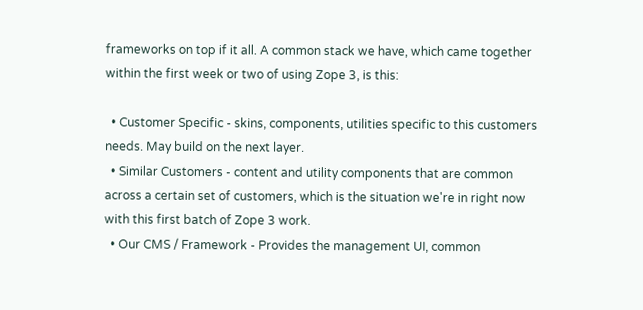frameworks on top if it all. A common stack we have, which came together within the first week or two of using Zope 3, is this:

  • Customer Specific - skins, components, utilities specific to this customers needs. May build on the next layer.
  • Similar Customers - content and utility components that are common across a certain set of customers, which is the situation we're in right now with this first batch of Zope 3 work.
  • Our CMS / Framework - Provides the management UI, common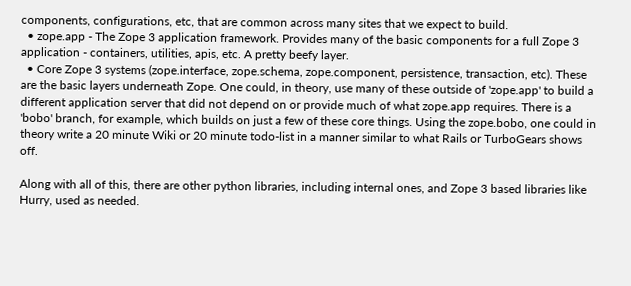components, configurations, etc, that are common across many sites that we expect to build.
  • zope.app - The Zope 3 application framework. Provides many of the basic components for a full Zope 3 application - containers, utilities, apis, etc. A pretty beefy layer.
  • Core Zope 3 systems (zope.interface, zope.schema, zope.component, persistence, transaction, etc). These are the basic layers underneath Zope. One could, in theory, use many of these outside of 'zope.app' to build a different application server that did not depend on or provide much of what zope.app requires. There is a 'bobo' branch, for example, which builds on just a few of these core things. Using the zope.bobo, one could in theory write a 20 minute Wiki or 20 minute todo-list in a manner similar to what Rails or TurboGears shows off.

Along with all of this, there are other python libraries, including internal ones, and Zope 3 based libraries like Hurry, used as needed.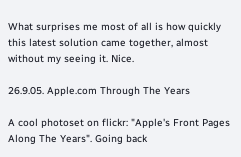What surprises me most of all is how quickly this latest solution came together, almost without my seeing it. Nice.

26.9.05. Apple.com Through The Years

A cool photoset on flickr: "Apple's Front Pages Along The Years". Going back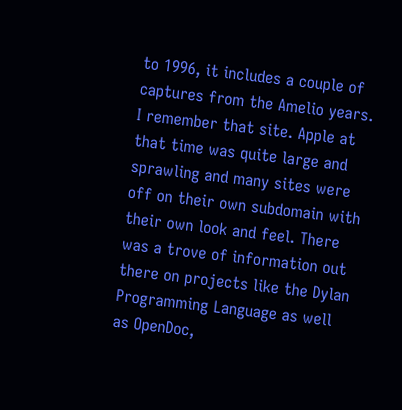to 1996, it includes a couple of captures from the Amelio years. I remember that site. Apple at that time was quite large and sprawling and many sites were off on their own subdomain with their own look and feel. There was a trove of information out there on projects like the Dylan Programming Language as well as OpenDoc,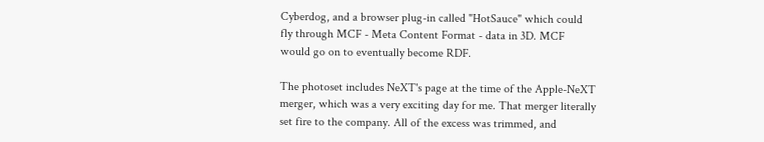Cyberdog, and a browser plug-in called "HotSauce" which could fly through MCF - Meta Content Format - data in 3D. MCF would go on to eventually become RDF.

The photoset includes NeXT's page at the time of the Apple-NeXT merger, which was a very exciting day for me. That merger literally set fire to the company. All of the excess was trimmed, and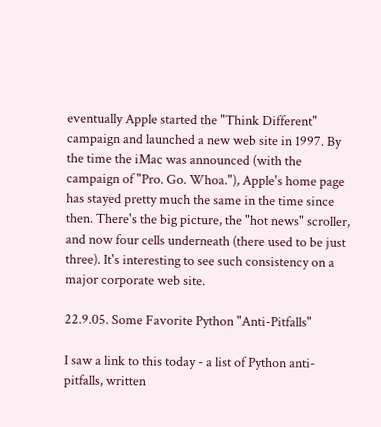eventually Apple started the "Think Different" campaign and launched a new web site in 1997. By the time the iMac was announced (with the campaign of "Pro. Go. Whoa."), Apple's home page has stayed pretty much the same in the time since then. There's the big picture, the "hot news" scroller, and now four cells underneath (there used to be just three). It's interesting to see such consistency on a major corporate web site.

22.9.05. Some Favorite Python "Anti-Pitfalls"

I saw a link to this today - a list of Python anti-pitfalls, written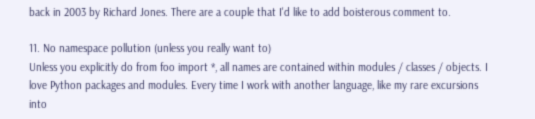back in 2003 by Richard Jones. There are a couple that I'd like to add boisterous comment to.

11. No namespace pollution (unless you really want to)
Unless you explicitly do from foo import *, all names are contained within modules / classes / objects. I love Python packages and modules. Every time I work with another language, like my rare excursions into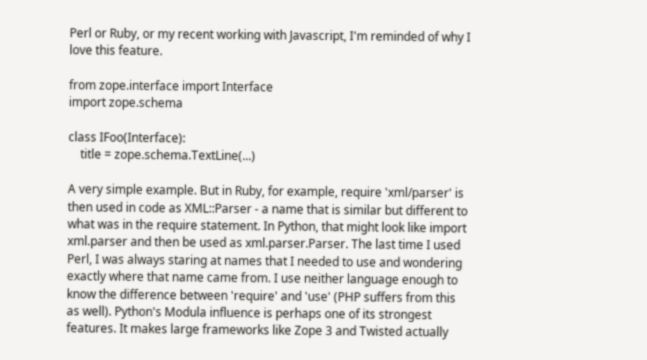Perl or Ruby, or my recent working with Javascript, I'm reminded of why I love this feature.

from zope.interface import Interface
import zope.schema

class IFoo(Interface):
    title = zope.schema.TextLine(...)

A very simple example. But in Ruby, for example, require 'xml/parser' is then used in code as XML::Parser - a name that is similar but different to what was in the require statement. In Python, that might look like import xml.parser and then be used as xml.parser.Parser. The last time I used Perl, I was always staring at names that I needed to use and wondering exactly where that name came from. I use neither language enough to know the difference between 'require' and 'use' (PHP suffers from this as well). Python's Modula influence is perhaps one of its strongest features. It makes large frameworks like Zope 3 and Twisted actually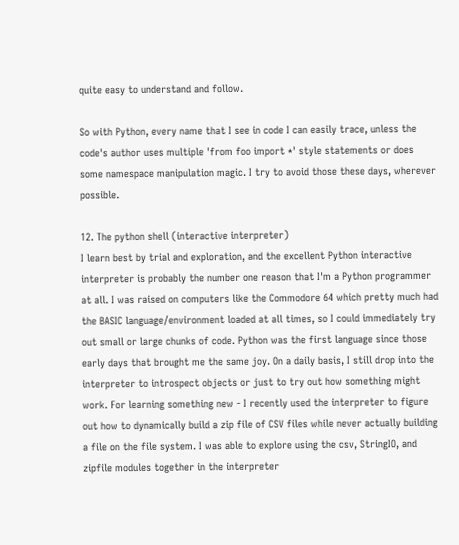quite easy to understand and follow.

So with Python, every name that I see in code I can easily trace, unless the code's author uses multiple 'from foo import *' style statements or does some namespace manipulation magic. I try to avoid those these days, wherever possible.

12. The python shell (interactive interpreter)
I learn best by trial and exploration, and the excellent Python interactive interpreter is probably the number one reason that I'm a Python programmer at all. I was raised on computers like the Commodore 64 which pretty much had the BASIC language/environment loaded at all times, so I could immediately try out small or large chunks of code. Python was the first language since those early days that brought me the same joy. On a daily basis, I still drop into the interpreter to introspect objects or just to try out how something might work. For learning something new - I recently used the interpreter to figure out how to dynamically build a zip file of CSV files while never actually building a file on the file system. I was able to explore using the csv, StringIO, and zipfile modules together in the interpreter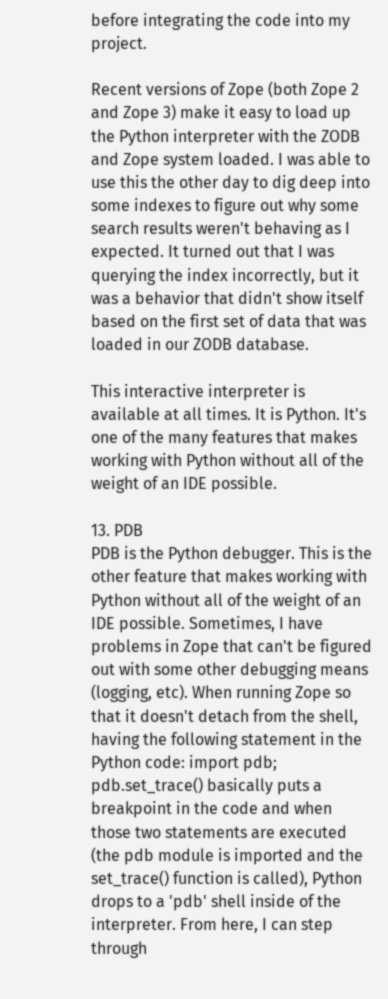before integrating the code into my project.

Recent versions of Zope (both Zope 2 and Zope 3) make it easy to load up the Python interpreter with the ZODB and Zope system loaded. I was able to use this the other day to dig deep into some indexes to figure out why some search results weren't behaving as I expected. It turned out that I was querying the index incorrectly, but it was a behavior that didn't show itself based on the first set of data that was loaded in our ZODB database.

This interactive interpreter is available at all times. It is Python. It's one of the many features that makes working with Python without all of the weight of an IDE possible.

13. PDB
PDB is the Python debugger. This is the other feature that makes working with Python without all of the weight of an IDE possible. Sometimes, I have problems in Zope that can't be figured out with some other debugging means (logging, etc). When running Zope so that it doesn't detach from the shell, having the following statement in the Python code: import pdb; pdb.set_trace() basically puts a breakpoint in the code and when those two statements are executed (the pdb module is imported and the set_trace() function is called), Python drops to a 'pdb' shell inside of the interpreter. From here, I can step through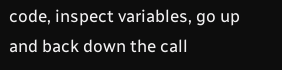code, inspect variables, go up and back down the call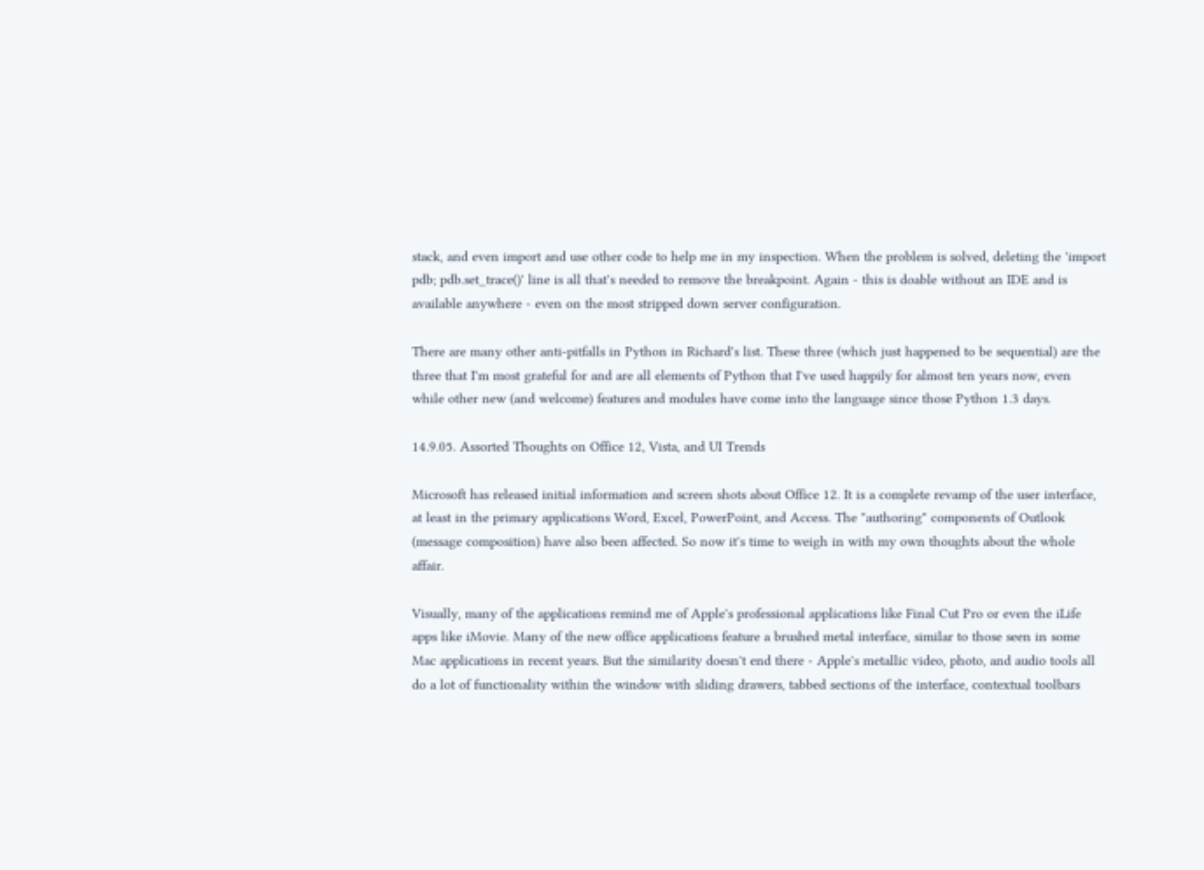stack, and even import and use other code to help me in my inspection. When the problem is solved, deleting the 'import pdb; pdb.set_trace()' line is all that's needed to remove the breakpoint. Again - this is doable without an IDE and is available anywhere - even on the most stripped down server configuration.

There are many other anti-pitfalls in Python in Richard's list. These three (which just happened to be sequential) are the three that I'm most grateful for and are all elements of Python that I've used happily for almost ten years now, even while other new (and welcome) features and modules have come into the language since those Python 1.3 days.

14.9.05. Assorted Thoughts on Office 12, Vista, and UI Trends

Microsoft has released initial information and screen shots about Office 12. It is a complete revamp of the user interface, at least in the primary applications Word, Excel, PowerPoint, and Access. The "authoring" components of Outlook (message composition) have also been affected. So now it's time to weigh in with my own thoughts about the whole affair.

Visually, many of the applications remind me of Apple's professional applications like Final Cut Pro or even the iLife apps like iMovie. Many of the new office applications feature a brushed metal interface, similar to those seen in some Mac applications in recent years. But the similarity doesn't end there - Apple's metallic video, photo, and audio tools all do a lot of functionality within the window with sliding drawers, tabbed sections of the interface, contextual toolbars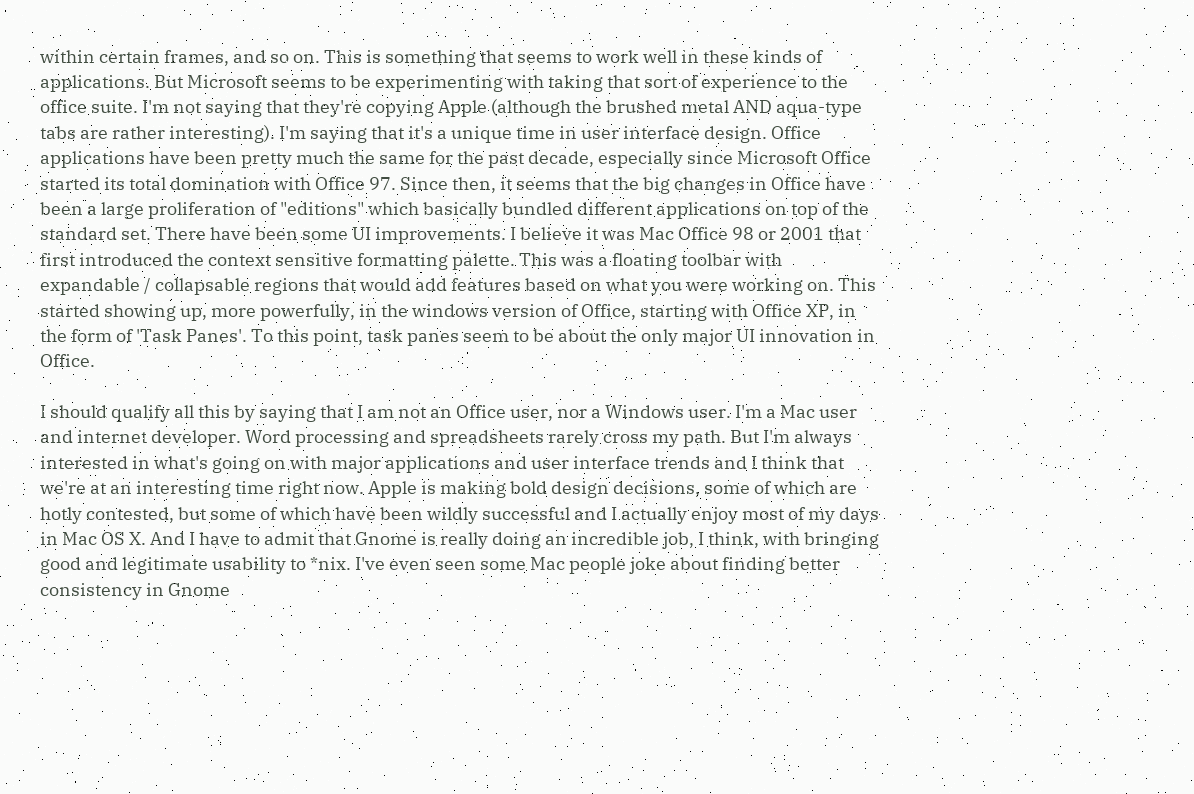within certain frames, and so on. This is something that seems to work well in these kinds of applications. But Microsoft seems to be experimenting with taking that sort of experience to the office suite. I'm not saying that they're copying Apple (although the brushed metal AND aqua-type tabs are rather interesting). I'm saying that it's a unique time in user interface design. Office applications have been pretty much the same for the past decade, especially since Microsoft Office started its total domination with Office 97. Since then, it seems that the big changes in Office have been a large proliferation of "editions" which basically bundled different applications on top of the standard set. There have been some UI improvements. I believe it was Mac Office 98 or 2001 that first introduced the context sensitive formatting palette. This was a floating toolbar with expandable / collapsable regions that would add features based on what you were working on. This started showing up, more powerfully, in the windows version of Office, starting with Office XP, in the form of 'Task Panes'. To this point, task panes seem to be about the only major UI innovation in Office.

I should qualify all this by saying that I am not an Office user, nor a Windows user. I'm a Mac user and internet developer. Word processing and spreadsheets rarely cross my path. But I'm always interested in what's going on with major applications and user interface trends and I think that we're at an interesting time right now. Apple is making bold design decisions, some of which are hotly contested, but some of which have been wildly successful and I actually enjoy most of my days in Mac OS X. And I have to admit that Gnome is really doing an incredible job, I think, with bringing good and legitimate usability to *nix. I've even seen some Mac people joke about finding better consistency in Gnome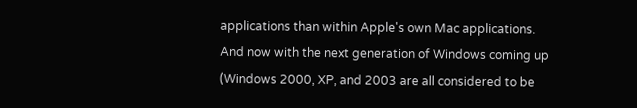applications than within Apple's own Mac applications. And now with the next generation of Windows coming up (Windows 2000, XP, and 2003 are all considered to be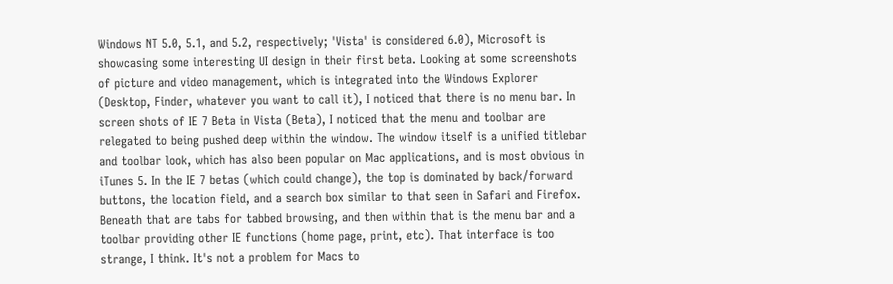Windows NT 5.0, 5.1, and 5.2, respectively; 'Vista' is considered 6.0), Microsoft is showcasing some interesting UI design in their first beta. Looking at some screenshots of picture and video management, which is integrated into the Windows Explorer (Desktop, Finder, whatever you want to call it), I noticed that there is no menu bar. In screen shots of IE 7 Beta in Vista (Beta), I noticed that the menu and toolbar are relegated to being pushed deep within the window. The window itself is a unified titlebar and toolbar look, which has also been popular on Mac applications, and is most obvious in iTunes 5. In the IE 7 betas (which could change), the top is dominated by back/forward buttons, the location field, and a search box similar to that seen in Safari and Firefox. Beneath that are tabs for tabbed browsing, and then within that is the menu bar and a toolbar providing other IE functions (home page, print, etc). That interface is too strange, I think. It's not a problem for Macs to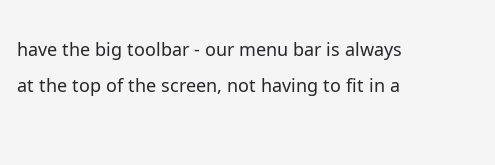have the big toolbar - our menu bar is always at the top of the screen, not having to fit in a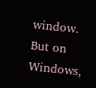window. But on Windows,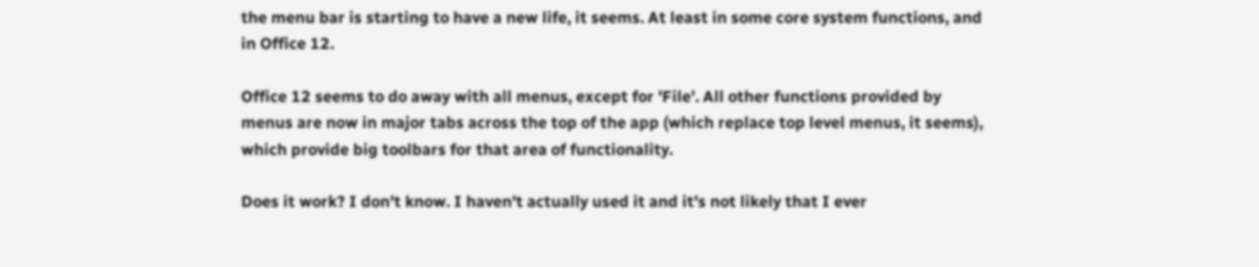the menu bar is starting to have a new life, it seems. At least in some core system functions, and in Office 12.

Office 12 seems to do away with all menus, except for 'File'. All other functions provided by menus are now in major tabs across the top of the app (which replace top level menus, it seems), which provide big toolbars for that area of functionality.

Does it work? I don't know. I haven't actually used it and it's not likely that I ever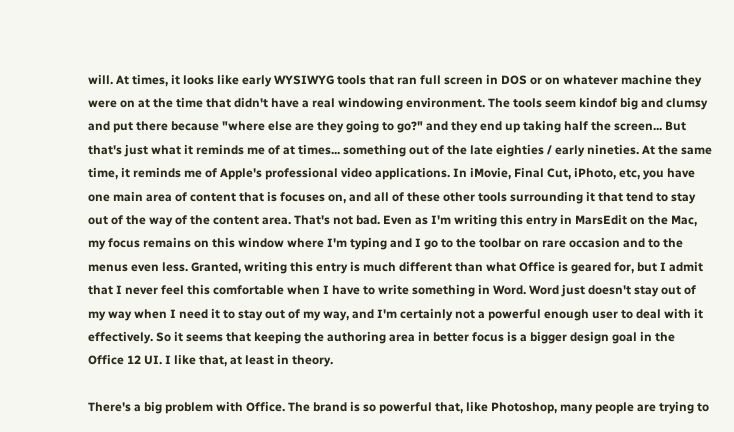will. At times, it looks like early WYSIWYG tools that ran full screen in DOS or on whatever machine they were on at the time that didn't have a real windowing environment. The tools seem kindof big and clumsy and put there because "where else are they going to go?" and they end up taking half the screen... But that's just what it reminds me of at times... something out of the late eighties / early nineties. At the same time, it reminds me of Apple's professional video applications. In iMovie, Final Cut, iPhoto, etc, you have one main area of content that is focuses on, and all of these other tools surrounding it that tend to stay out of the way of the content area. That's not bad. Even as I'm writing this entry in MarsEdit on the Mac, my focus remains on this window where I'm typing and I go to the toolbar on rare occasion and to the menus even less. Granted, writing this entry is much different than what Office is geared for, but I admit that I never feel this comfortable when I have to write something in Word. Word just doesn't stay out of my way when I need it to stay out of my way, and I'm certainly not a powerful enough user to deal with it effectively. So it seems that keeping the authoring area in better focus is a bigger design goal in the Office 12 UI. I like that, at least in theory.

There's a big problem with Office. The brand is so powerful that, like Photoshop, many people are trying to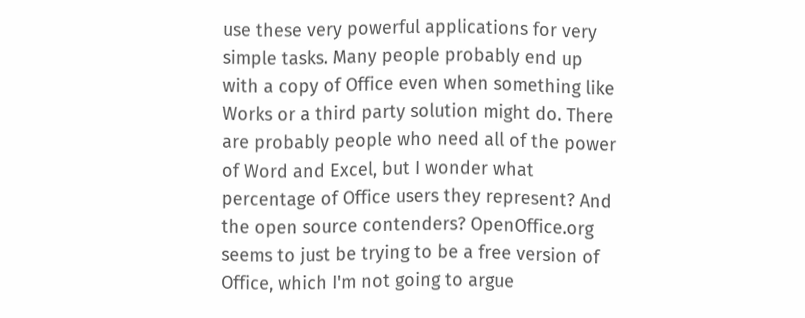use these very powerful applications for very simple tasks. Many people probably end up with a copy of Office even when something like Works or a third party solution might do. There are probably people who need all of the power of Word and Excel, but I wonder what percentage of Office users they represent? And the open source contenders? OpenOffice.org seems to just be trying to be a free version of Office, which I'm not going to argue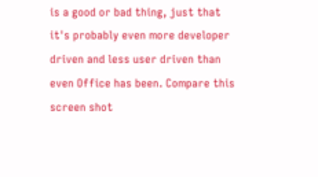is a good or bad thing, just that it's probably even more developer driven and less user driven than even Office has been. Compare this screen shot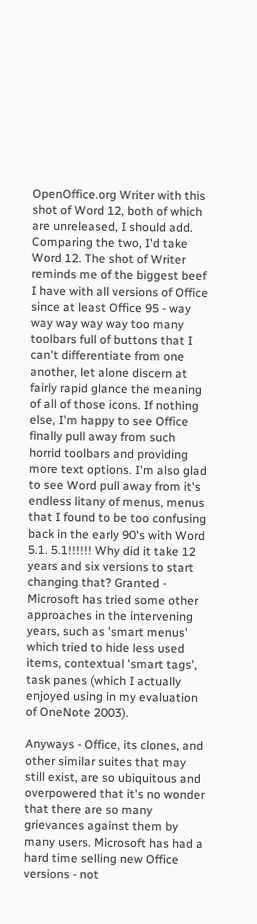OpenOffice.org Writer with this shot of Word 12, both of which are unreleased, I should add. Comparing the two, I'd take Word 12. The shot of Writer reminds me of the biggest beef I have with all versions of Office since at least Office 95 - way way way way way too many toolbars full of buttons that I can't differentiate from one another, let alone discern at fairly rapid glance the meaning of all of those icons. If nothing else, I'm happy to see Office finally pull away from such horrid toolbars and providing more text options. I'm also glad to see Word pull away from it's endless litany of menus, menus that I found to be too confusing back in the early 90's with Word 5.1. 5.1!!!!!! Why did it take 12 years and six versions to start changing that? Granted - Microsoft has tried some other approaches in the intervening years, such as 'smart menus' which tried to hide less used items, contextual 'smart tags', task panes (which I actually enjoyed using in my evaluation of OneNote 2003).

Anyways - Office, its clones, and other similar suites that may still exist, are so ubiquitous and overpowered that it's no wonder that there are so many grievances against them by many users. Microsoft has had a hard time selling new Office versions - not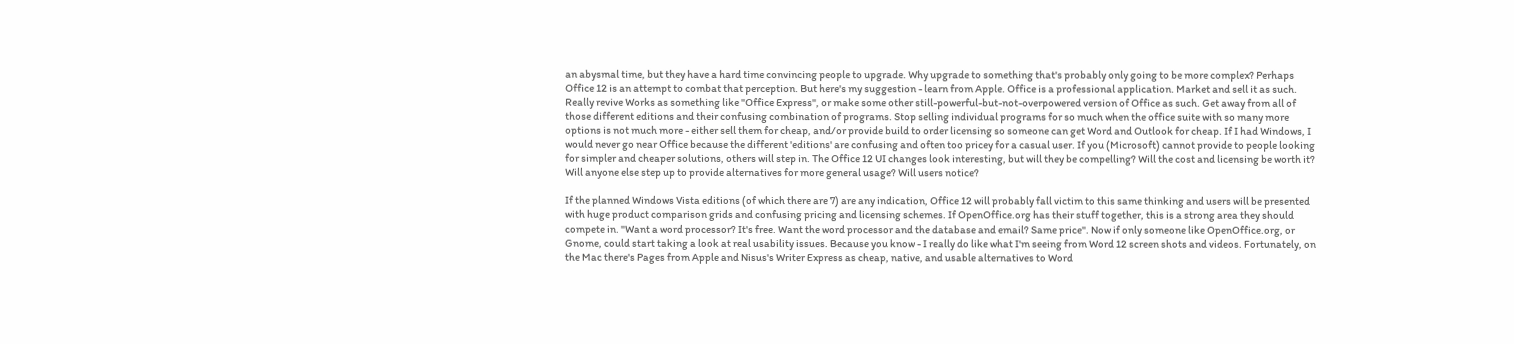an abysmal time, but they have a hard time convincing people to upgrade. Why upgrade to something that's probably only going to be more complex? Perhaps Office 12 is an attempt to combat that perception. But here's my suggestion - learn from Apple. Office is a professional application. Market and sell it as such. Really revive Works as something like "Office Express", or make some other still-powerful-but-not-overpowered version of Office as such. Get away from all of those different editions and their confusing combination of programs. Stop selling individual programs for so much when the office suite with so many more options is not much more - either sell them for cheap, and/or provide build to order licensing so someone can get Word and Outlook for cheap. If I had Windows, I would never go near Office because the different 'editions' are confusing and often too pricey for a casual user. If you (Microsoft) cannot provide to people looking for simpler and cheaper solutions, others will step in. The Office 12 UI changes look interesting, but will they be compelling? Will the cost and licensing be worth it? Will anyone else step up to provide alternatives for more general usage? Will users notice?

If the planned Windows Vista editions (of which there are 7) are any indication, Office 12 will probably fall victim to this same thinking and users will be presented with huge product comparison grids and confusing pricing and licensing schemes. If OpenOffice.org has their stuff together, this is a strong area they should compete in. "Want a word processor? It's free. Want the word processor and the database and email? Same price". Now if only someone like OpenOffice.org, or Gnome, could start taking a look at real usability issues. Because you know - I really do like what I'm seeing from Word 12 screen shots and videos. Fortunately, on the Mac there's Pages from Apple and Nisus's Writer Express as cheap, native, and usable alternatives to Word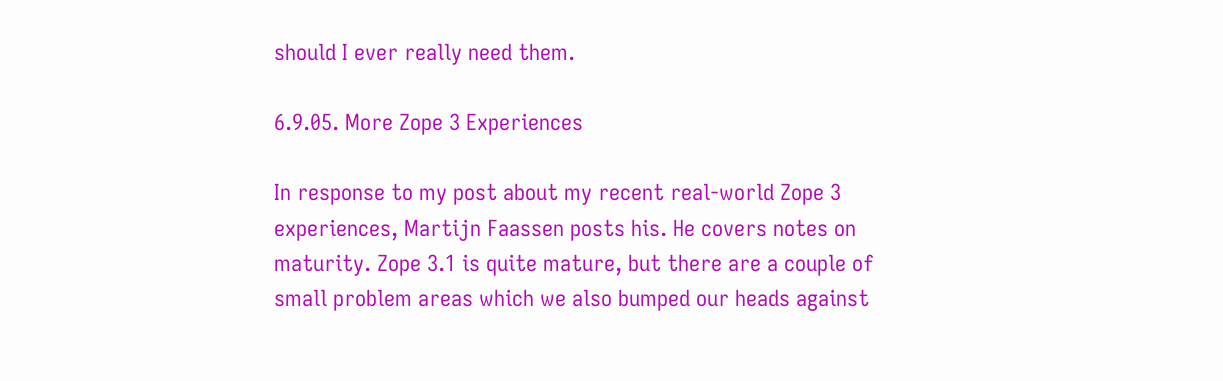should I ever really need them.

6.9.05. More Zope 3 Experiences

In response to my post about my recent real-world Zope 3 experiences, Martijn Faassen posts his. He covers notes on maturity. Zope 3.1 is quite mature, but there are a couple of small problem areas which we also bumped our heads against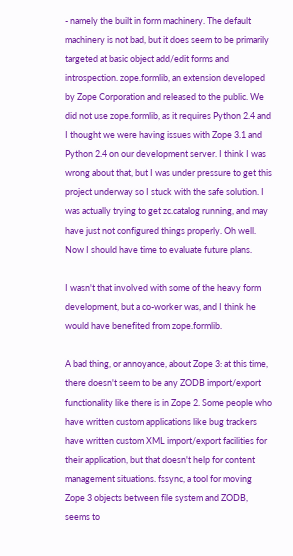- namely the built in form machinery. The default machinery is not bad, but it does seem to be primarily targeted at basic object add/edit forms and introspection. zope.formlib, an extension developed by Zope Corporation and released to the public. We did not use zope.formlib, as it requires Python 2.4 and I thought we were having issues with Zope 3.1 and Python 2.4 on our development server. I think I was wrong about that, but I was under pressure to get this project underway so I stuck with the safe solution. I was actually trying to get zc.catalog running, and may have just not configured things properly. Oh well. Now I should have time to evaluate future plans.

I wasn't that involved with some of the heavy form development, but a co-worker was, and I think he would have benefited from zope.formlib.

A bad thing, or annoyance, about Zope 3: at this time, there doesn't seem to be any ZODB import/export functionality like there is in Zope 2. Some people who have written custom applications like bug trackers have written custom XML import/export facilities for their application, but that doesn't help for content management situations. fssync, a tool for moving Zope 3 objects between file system and ZODB, seems to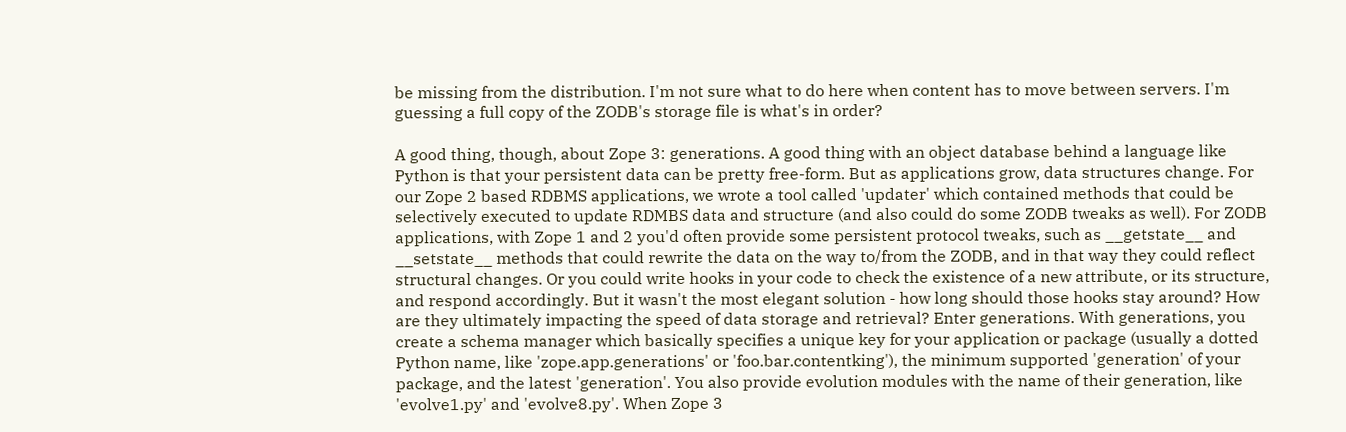be missing from the distribution. I'm not sure what to do here when content has to move between servers. I'm guessing a full copy of the ZODB's storage file is what's in order?

A good thing, though, about Zope 3: generations. A good thing with an object database behind a language like Python is that your persistent data can be pretty free-form. But as applications grow, data structures change. For our Zope 2 based RDBMS applications, we wrote a tool called 'updater' which contained methods that could be selectively executed to update RDMBS data and structure (and also could do some ZODB tweaks as well). For ZODB applications, with Zope 1 and 2 you'd often provide some persistent protocol tweaks, such as __getstate__ and __setstate__ methods that could rewrite the data on the way to/from the ZODB, and in that way they could reflect structural changes. Or you could write hooks in your code to check the existence of a new attribute, or its structure, and respond accordingly. But it wasn't the most elegant solution - how long should those hooks stay around? How are they ultimately impacting the speed of data storage and retrieval? Enter generations. With generations, you create a schema manager which basically specifies a unique key for your application or package (usually a dotted Python name, like 'zope.app.generations' or 'foo.bar.contentking'), the minimum supported 'generation' of your package, and the latest 'generation'. You also provide evolution modules with the name of their generation, like 'evolve1.py' and 'evolve8.py'. When Zope 3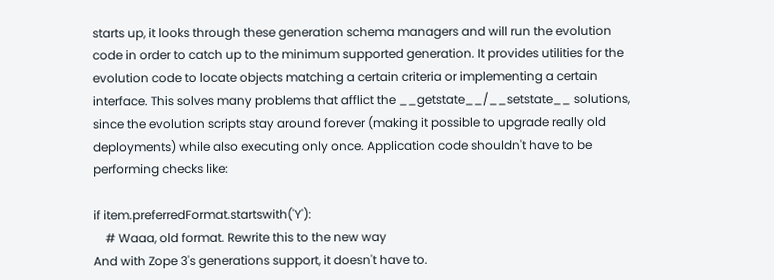starts up, it looks through these generation schema managers and will run the evolution code in order to catch up to the minimum supported generation. It provides utilities for the evolution code to locate objects matching a certain criteria or implementing a certain interface. This solves many problems that afflict the __getstate__/__setstate__ solutions, since the evolution scripts stay around forever (making it possible to upgrade really old deployments) while also executing only once. Application code shouldn't have to be performing checks like:

if item.preferredFormat.startswith('Y'):
    # Waaa, old format. Rewrite this to the new way
And with Zope 3's generations support, it doesn't have to.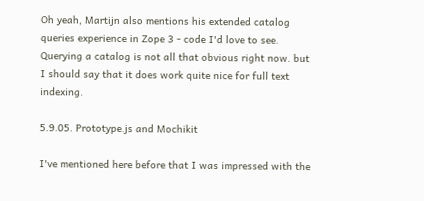Oh yeah, Martijn also mentions his extended catalog queries experience in Zope 3 - code I'd love to see. Querying a catalog is not all that obvious right now. but I should say that it does work quite nice for full text indexing.

5.9.05. Prototype.js and Mochikit

I've mentioned here before that I was impressed with the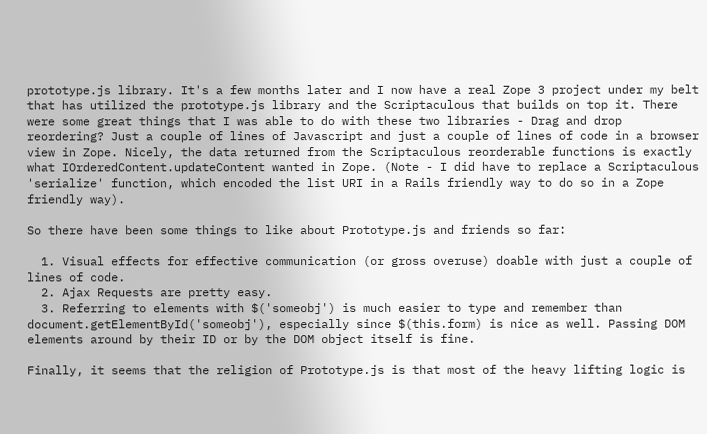prototype.js library. It's a few months later and I now have a real Zope 3 project under my belt that has utilized the prototype.js library and the Scriptaculous that builds on top it. There were some great things that I was able to do with these two libraries - Drag and drop reordering? Just a couple of lines of Javascript and just a couple of lines of code in a browser view in Zope. Nicely, the data returned from the Scriptaculous reorderable functions is exactly what IOrderedContent.updateContent wanted in Zope. (Note - I did have to replace a Scriptaculous 'serialize' function, which encoded the list URI in a Rails friendly way to do so in a Zope friendly way).

So there have been some things to like about Prototype.js and friends so far:

  1. Visual effects for effective communication (or gross overuse) doable with just a couple of lines of code.
  2. Ajax Requests are pretty easy.
  3. Referring to elements with $('someobj') is much easier to type and remember than document.getElementById('someobj'), especially since $(this.form) is nice as well. Passing DOM elements around by their ID or by the DOM object itself is fine.

Finally, it seems that the religion of Prototype.js is that most of the heavy lifting logic is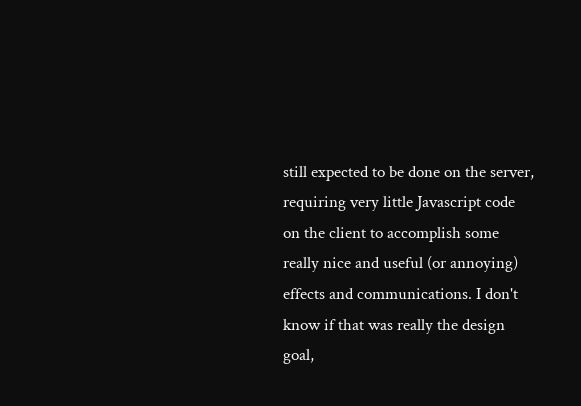still expected to be done on the server, requiring very little Javascript code on the client to accomplish some really nice and useful (or annoying) effects and communications. I don't know if that was really the design goal,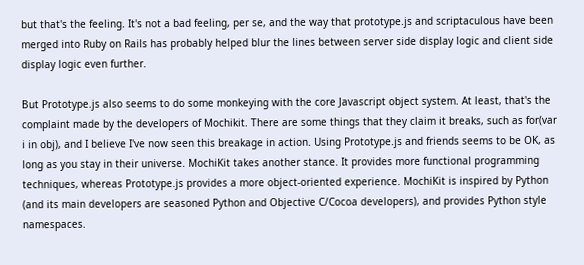but that's the feeling. It's not a bad feeling, per se, and the way that prototype.js and scriptaculous have been merged into Ruby on Rails has probably helped blur the lines between server side display logic and client side display logic even further.

But Prototype.js also seems to do some monkeying with the core Javascript object system. At least, that's the complaint made by the developers of Mochikit. There are some things that they claim it breaks, such as for(var i in obj), and I believe I've now seen this breakage in action. Using Prototype.js and friends seems to be OK, as long as you stay in their universe. MochiKit takes another stance. It provides more functional programming techniques, whereas Prototype.js provides a more object-oriented experience. MochiKit is inspired by Python (and its main developers are seasoned Python and Objective C/Cocoa developers), and provides Python style namespaces.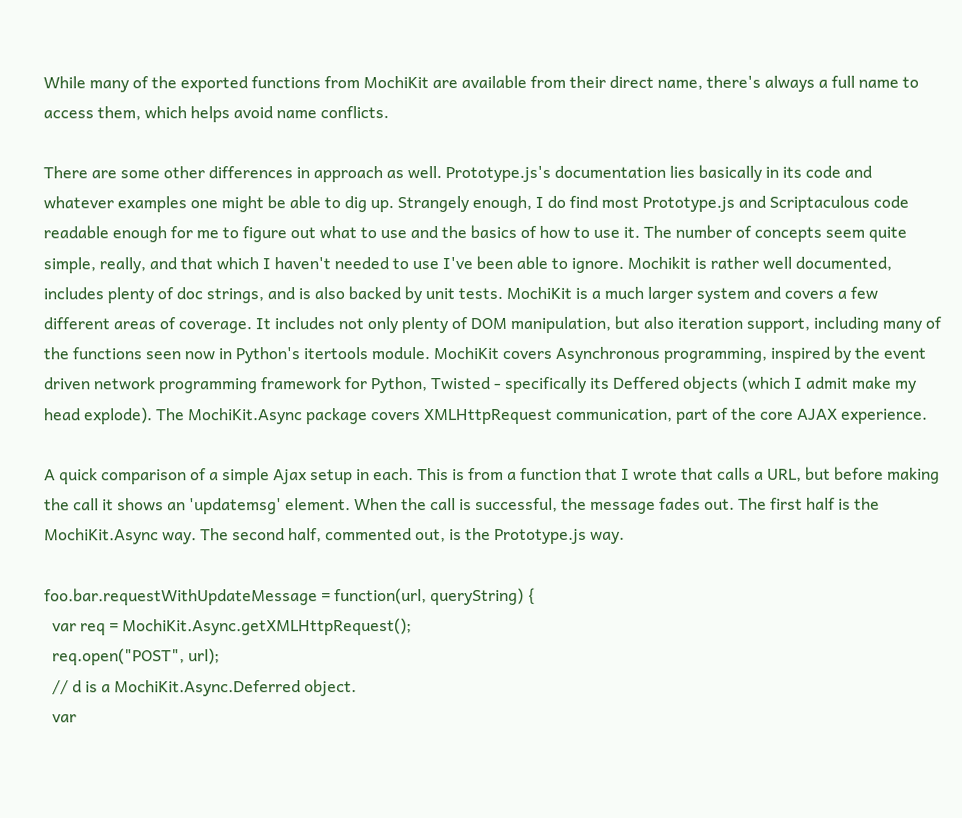While many of the exported functions from MochiKit are available from their direct name, there's always a full name to access them, which helps avoid name conflicts.

There are some other differences in approach as well. Prototype.js's documentation lies basically in its code and whatever examples one might be able to dig up. Strangely enough, I do find most Prototype.js and Scriptaculous code readable enough for me to figure out what to use and the basics of how to use it. The number of concepts seem quite simple, really, and that which I haven't needed to use I've been able to ignore. Mochikit is rather well documented, includes plenty of doc strings, and is also backed by unit tests. MochiKit is a much larger system and covers a few different areas of coverage. It includes not only plenty of DOM manipulation, but also iteration support, including many of the functions seen now in Python's itertools module. MochiKit covers Asynchronous programming, inspired by the event driven network programming framework for Python, Twisted - specifically its Deffered objects (which I admit make my head explode). The MochiKit.Async package covers XMLHttpRequest communication, part of the core AJAX experience.

A quick comparison of a simple Ajax setup in each. This is from a function that I wrote that calls a URL, but before making the call it shows an 'updatemsg' element. When the call is successful, the message fades out. The first half is the MochiKit.Async way. The second half, commented out, is the Prototype.js way.

foo.bar.requestWithUpdateMessage = function(url, queryString) {
  var req = MochiKit.Async.getXMLHttpRequest();
  req.open("POST", url);
  // d is a MochiKit.Async.Deferred object.
  var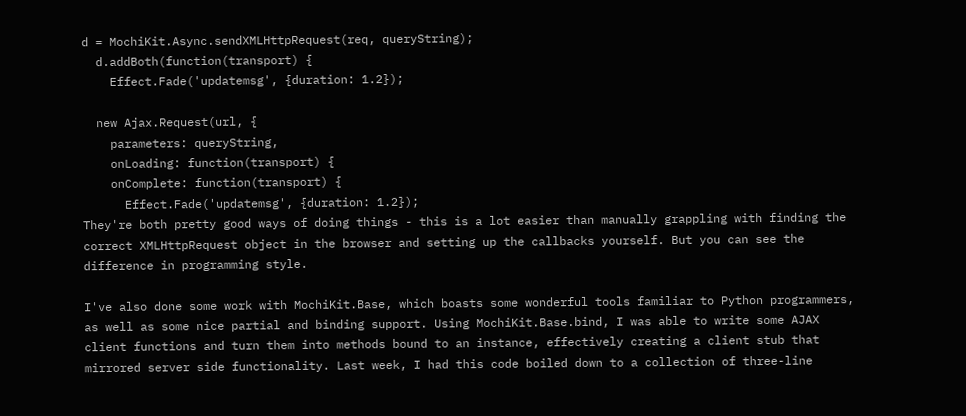d = MochiKit.Async.sendXMLHttpRequest(req, queryString);
  d.addBoth(function(transport) {
    Effect.Fade('updatemsg', {duration: 1.2});

  new Ajax.Request(url, {
    parameters: queryString,
    onLoading: function(transport) {
    onComplete: function(transport) {
      Effect.Fade('updatemsg', {duration: 1.2});
They're both pretty good ways of doing things - this is a lot easier than manually grappling with finding the correct XMLHttpRequest object in the browser and setting up the callbacks yourself. But you can see the difference in programming style.

I've also done some work with MochiKit.Base, which boasts some wonderful tools familiar to Python programmers, as well as some nice partial and binding support. Using MochiKit.Base.bind, I was able to write some AJAX client functions and turn them into methods bound to an instance, effectively creating a client stub that mirrored server side functionality. Last week, I had this code boiled down to a collection of three-line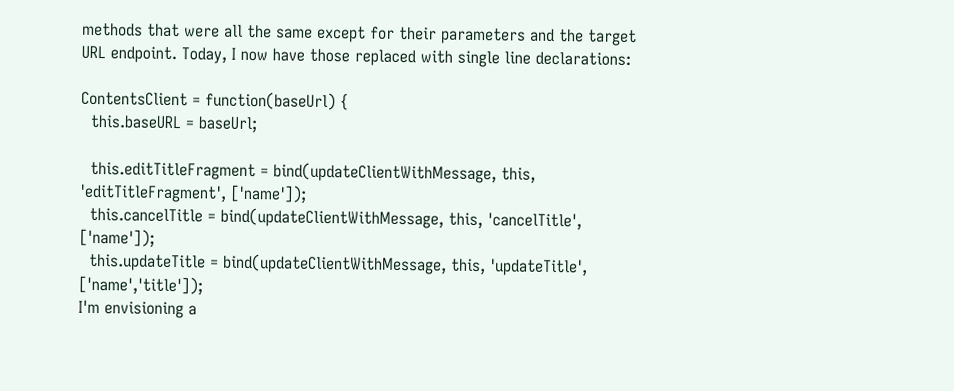methods that were all the same except for their parameters and the target URL endpoint. Today, I now have those replaced with single line declarations:

ContentsClient = function(baseUrl) {
  this.baseURL = baseUrl;

  this.editTitleFragment = bind(updateClientWithMessage, this, 'editTitleFragment', ['name']);
  this.cancelTitle = bind(updateClientWithMessage, this, 'cancelTitle', ['name']);
  this.updateTitle = bind(updateClientWithMessage, this, 'updateTitle', ['name','title']);
I'm envisioning a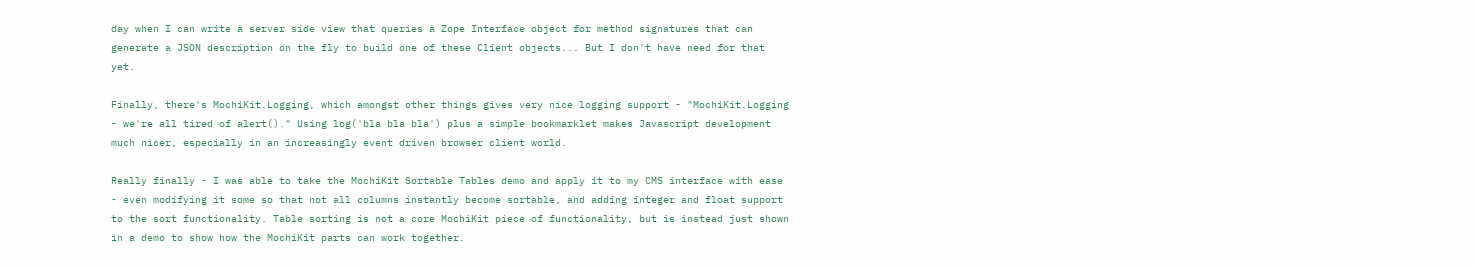day when I can write a server side view that queries a Zope Interface object for method signatures that can generate a JSON description on the fly to build one of these Client objects... But I don't have need for that yet.

Finally, there's MochiKit.Logging, which amongst other things gives very nice logging support - "MochiKit.Logging - we're all tired of alert()." Using log('bla bla bla') plus a simple bookmarklet makes Javascript development much nicer, especially in an increasingly event driven browser client world.

Really finally - I was able to take the MochiKit Sortable Tables demo and apply it to my CMS interface with ease - even modifying it some so that not all columns instantly become sortable, and adding integer and float support to the sort functionality. Table sorting is not a core MochiKit piece of functionality, but is instead just shown in a demo to show how the MochiKit parts can work together.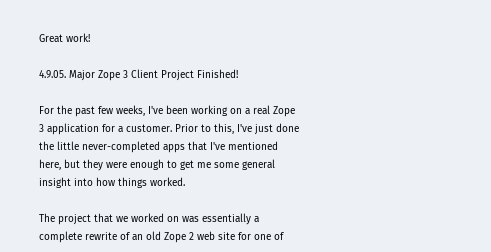Great work!

4.9.05. Major Zope 3 Client Project Finished!

For the past few weeks, I've been working on a real Zope 3 application for a customer. Prior to this, I've just done the little never-completed apps that I've mentioned here, but they were enough to get me some general insight into how things worked.

The project that we worked on was essentially a complete rewrite of an old Zope 2 web site for one of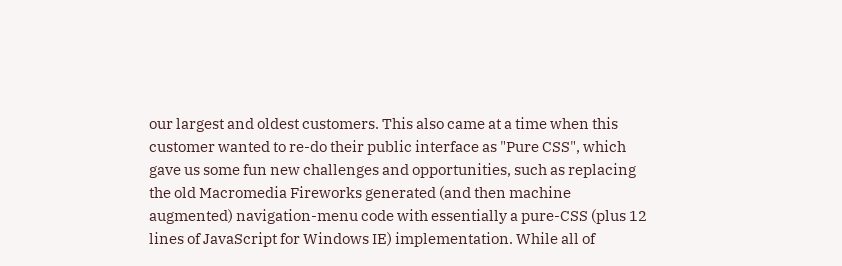our largest and oldest customers. This also came at a time when this customer wanted to re-do their public interface as "Pure CSS", which gave us some fun new challenges and opportunities, such as replacing the old Macromedia Fireworks generated (and then machine augmented) navigation-menu code with essentially a pure-CSS (plus 12 lines of JavaScript for Windows IE) implementation. While all of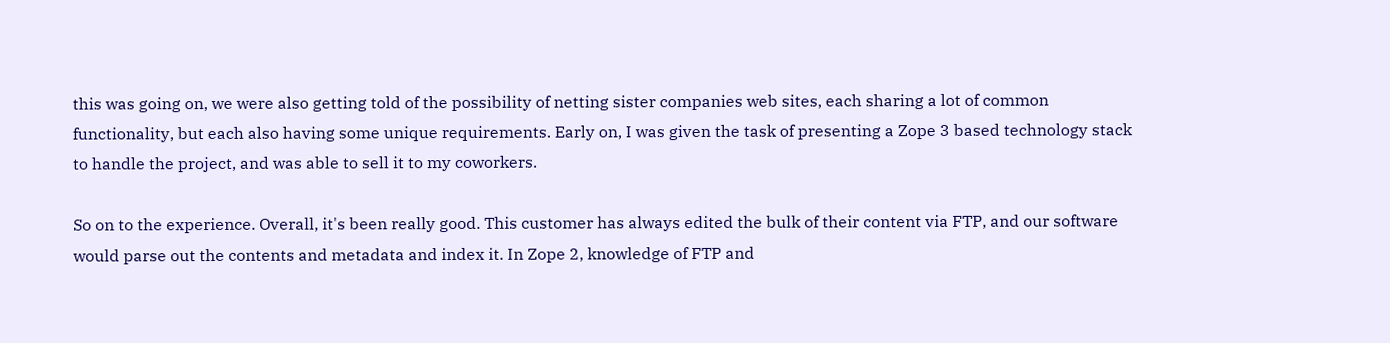this was going on, we were also getting told of the possibility of netting sister companies web sites, each sharing a lot of common functionality, but each also having some unique requirements. Early on, I was given the task of presenting a Zope 3 based technology stack to handle the project, and was able to sell it to my coworkers.

So on to the experience. Overall, it's been really good. This customer has always edited the bulk of their content via FTP, and our software would parse out the contents and metadata and index it. In Zope 2, knowledge of FTP and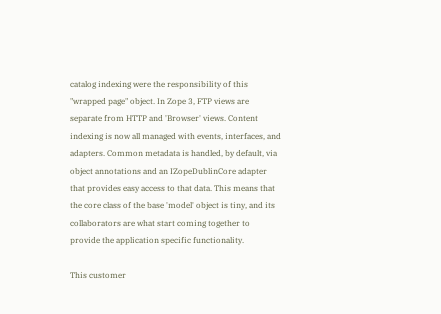catalog indexing were the responsibility of this "wrapped page" object. In Zope 3, FTP views are separate from HTTP and 'Browser' views. Content indexing is now all managed with events, interfaces, and adapters. Common metadata is handled, by default, via object annotations and an IZopeDublinCore adapter that provides easy access to that data. This means that the core class of the base 'model' object is tiny, and its collaborators are what start coming together to provide the application specific functionality.

This customer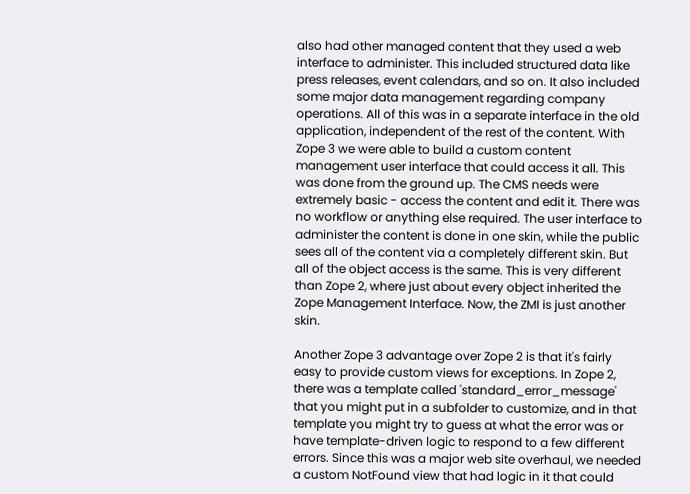also had other managed content that they used a web interface to administer. This included structured data like press releases, event calendars, and so on. It also included some major data management regarding company operations. All of this was in a separate interface in the old application, independent of the rest of the content. With Zope 3 we were able to build a custom content management user interface that could access it all. This was done from the ground up. The CMS needs were extremely basic - access the content and edit it. There was no workflow or anything else required. The user interface to administer the content is done in one skin, while the public sees all of the content via a completely different skin. But all of the object access is the same. This is very different than Zope 2, where just about every object inherited the Zope Management Interface. Now, the ZMI is just another skin.

Another Zope 3 advantage over Zope 2 is that it's fairly easy to provide custom views for exceptions. In Zope 2, there was a template called 'standard_error_message' that you might put in a subfolder to customize, and in that template you might try to guess at what the error was or have template-driven logic to respond to a few different errors. Since this was a major web site overhaul, we needed a custom NotFound view that had logic in it that could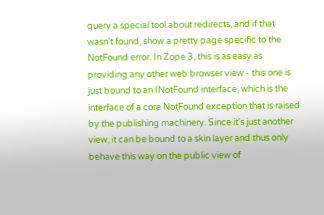query a special tool about redirects, and if that wasn't found, show a pretty page specific to the NotFound error. In Zope 3, this is as easy as providing any other web browser view - this one is just bound to an INotFound interface, which is the interface of a core NotFound exception that is raised by the publishing machinery. Since it's just another view, it can be bound to a skin layer and thus only behave this way on the public view of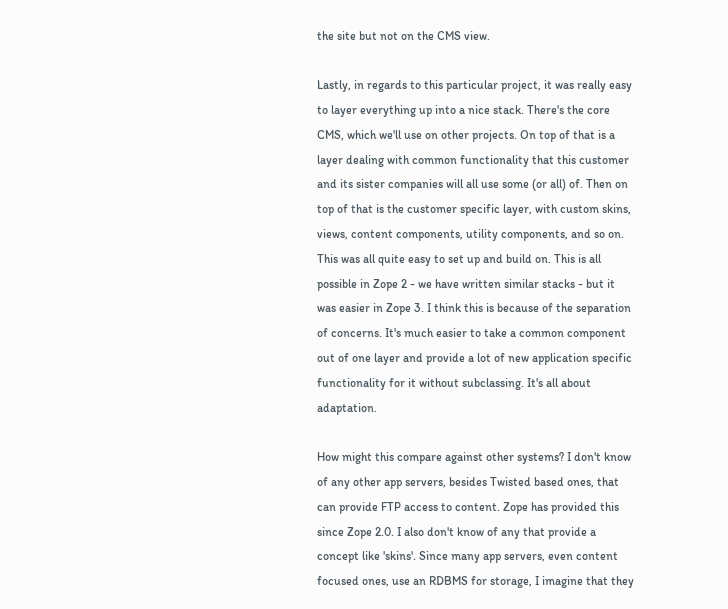the site but not on the CMS view.

Lastly, in regards to this particular project, it was really easy to layer everything up into a nice stack. There's the core CMS, which we'll use on other projects. On top of that is a layer dealing with common functionality that this customer and its sister companies will all use some (or all) of. Then on top of that is the customer specific layer, with custom skins, views, content components, utility components, and so on. This was all quite easy to set up and build on. This is all possible in Zope 2 - we have written similar stacks - but it was easier in Zope 3. I think this is because of the separation of concerns. It's much easier to take a common component out of one layer and provide a lot of new application specific functionality for it without subclassing. It's all about adaptation.

How might this compare against other systems? I don't know of any other app servers, besides Twisted based ones, that can provide FTP access to content. Zope has provided this since Zope 2.0. I also don't know of any that provide a concept like 'skins'. Since many app servers, even content focused ones, use an RDBMS for storage, I imagine that they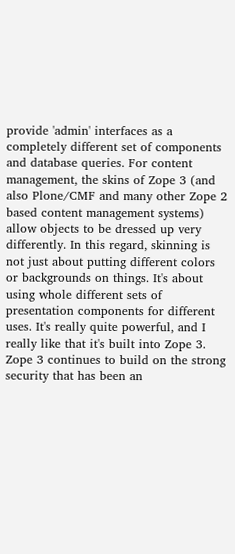provide 'admin' interfaces as a completely different set of components and database queries. For content management, the skins of Zope 3 (and also Plone/CMF and many other Zope 2 based content management systems) allow objects to be dressed up very differently. In this regard, skinning is not just about putting different colors or backgrounds on things. It's about using whole different sets of presentation components for different uses. It's really quite powerful, and I really like that it's built into Zope 3. Zope 3 continues to build on the strong security that has been an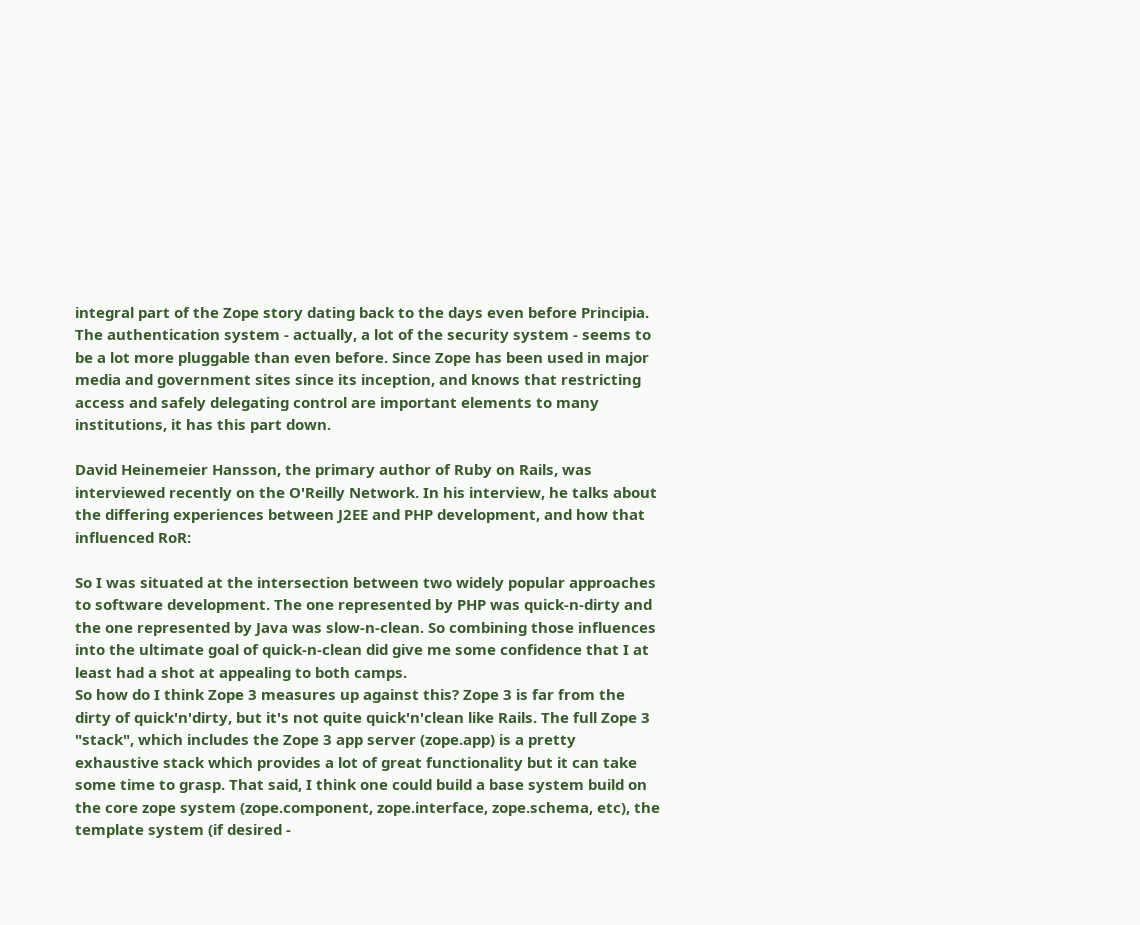integral part of the Zope story dating back to the days even before Principia. The authentication system - actually, a lot of the security system - seems to be a lot more pluggable than even before. Since Zope has been used in major media and government sites since its inception, and knows that restricting access and safely delegating control are important elements to many institutions, it has this part down.

David Heinemeier Hansson, the primary author of Ruby on Rails, was interviewed recently on the O'Reilly Network. In his interview, he talks about the differing experiences between J2EE and PHP development, and how that influenced RoR:

So I was situated at the intersection between two widely popular approaches to software development. The one represented by PHP was quick-n-dirty and the one represented by Java was slow-n-clean. So combining those influences into the ultimate goal of quick-n-clean did give me some confidence that I at least had a shot at appealing to both camps.
So how do I think Zope 3 measures up against this? Zope 3 is far from the dirty of quick'n'dirty, but it's not quite quick'n'clean like Rails. The full Zope 3 "stack", which includes the Zope 3 app server (zope.app) is a pretty exhaustive stack which provides a lot of great functionality but it can take some time to grasp. That said, I think one could build a base system build on the core zope system (zope.component, zope.interface, zope.schema, etc), the template system (if desired -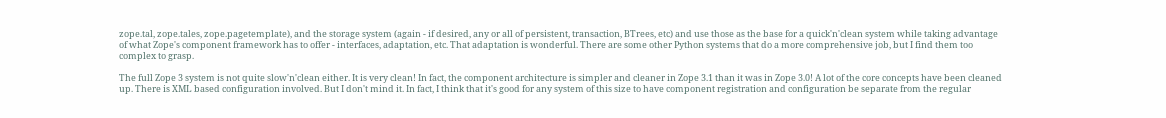zope.tal, zope.tales, zope.pagetemplate), and the storage system (again - if desired, any or all of persistent, transaction, BTrees, etc) and use those as the base for a quick'n'clean system while taking advantage of what Zope's component framework has to offer - interfaces, adaptation, etc. That adaptation is wonderful. There are some other Python systems that do a more comprehensive job, but I find them too complex to grasp.

The full Zope 3 system is not quite slow'n'clean either. It is very clean! In fact, the component architecture is simpler and cleaner in Zope 3.1 than it was in Zope 3.0! A lot of the core concepts have been cleaned up. There is XML based configuration involved. But I don't mind it. In fact, I think that it's good for any system of this size to have component registration and configuration be separate from the regular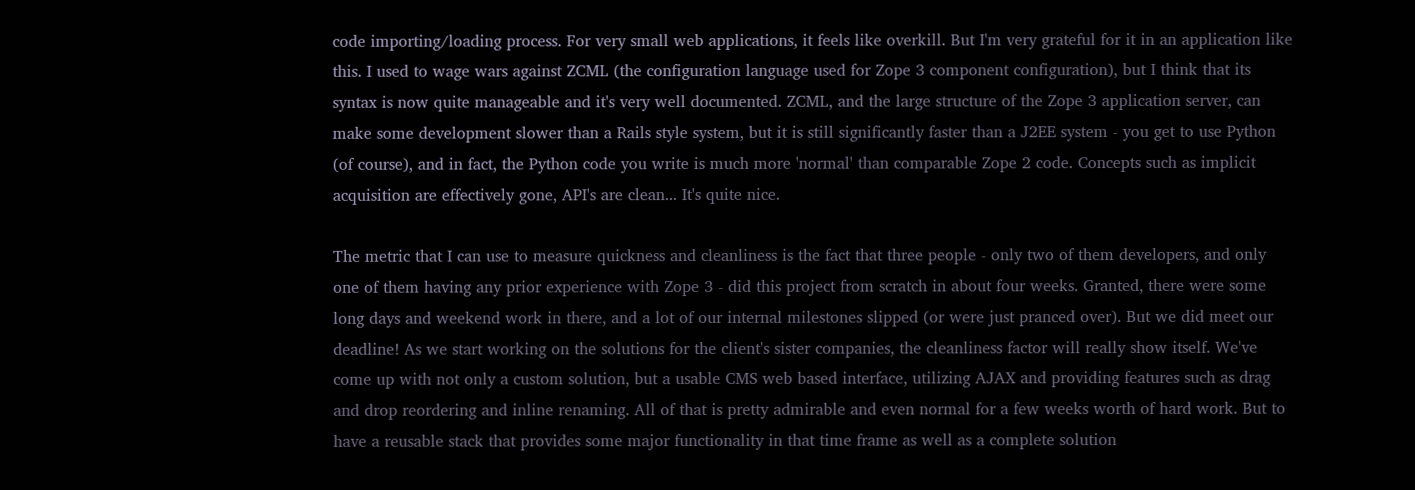code importing/loading process. For very small web applications, it feels like overkill. But I'm very grateful for it in an application like this. I used to wage wars against ZCML (the configuration language used for Zope 3 component configuration), but I think that its syntax is now quite manageable and it's very well documented. ZCML, and the large structure of the Zope 3 application server, can make some development slower than a Rails style system, but it is still significantly faster than a J2EE system - you get to use Python (of course), and in fact, the Python code you write is much more 'normal' than comparable Zope 2 code. Concepts such as implicit acquisition are effectively gone, API's are clean... It's quite nice.

The metric that I can use to measure quickness and cleanliness is the fact that three people - only two of them developers, and only one of them having any prior experience with Zope 3 - did this project from scratch in about four weeks. Granted, there were some long days and weekend work in there, and a lot of our internal milestones slipped (or were just pranced over). But we did meet our deadline! As we start working on the solutions for the client's sister companies, the cleanliness factor will really show itself. We've come up with not only a custom solution, but a usable CMS web based interface, utilizing AJAX and providing features such as drag and drop reordering and inline renaming. All of that is pretty admirable and even normal for a few weeks worth of hard work. But to have a reusable stack that provides some major functionality in that time frame as well as a complete solution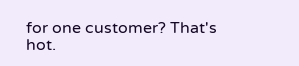for one customer? That's hot.